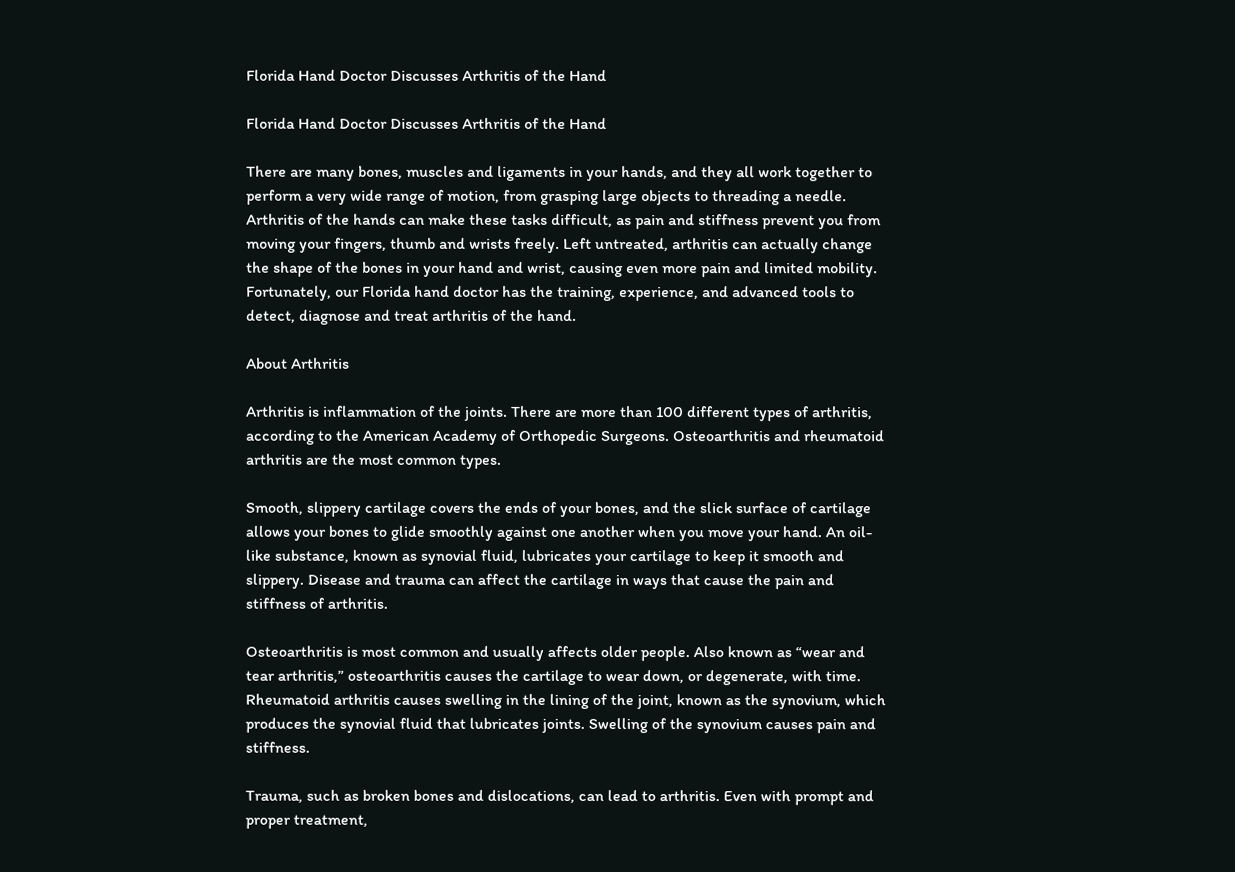Florida Hand Doctor Discusses Arthritis of the Hand

Florida Hand Doctor Discusses Arthritis of the Hand

There are many bones, muscles and ligaments in your hands, and they all work together to perform a very wide range of motion, from grasping large objects to threading a needle. Arthritis of the hands can make these tasks difficult, as pain and stiffness prevent you from moving your fingers, thumb and wrists freely. Left untreated, arthritis can actually change the shape of the bones in your hand and wrist, causing even more pain and limited mobility. Fortunately, our Florida hand doctor has the training, experience, and advanced tools to detect, diagnose and treat arthritis of the hand.

About Arthritis

Arthritis is inflammation of the joints. There are more than 100 different types of arthritis, according to the American Academy of Orthopedic Surgeons. Osteoarthritis and rheumatoid arthritis are the most common types.

Smooth, slippery cartilage covers the ends of your bones, and the slick surface of cartilage allows your bones to glide smoothly against one another when you move your hand. An oil-like substance, known as synovial fluid, lubricates your cartilage to keep it smooth and slippery. Disease and trauma can affect the cartilage in ways that cause the pain and stiffness of arthritis.

Osteoarthritis is most common and usually affects older people. Also known as “wear and tear arthritis,” osteoarthritis causes the cartilage to wear down, or degenerate, with time. Rheumatoid arthritis causes swelling in the lining of the joint, known as the synovium, which produces the synovial fluid that lubricates joints. Swelling of the synovium causes pain and stiffness.

Trauma, such as broken bones and dislocations, can lead to arthritis. Even with prompt and proper treatment,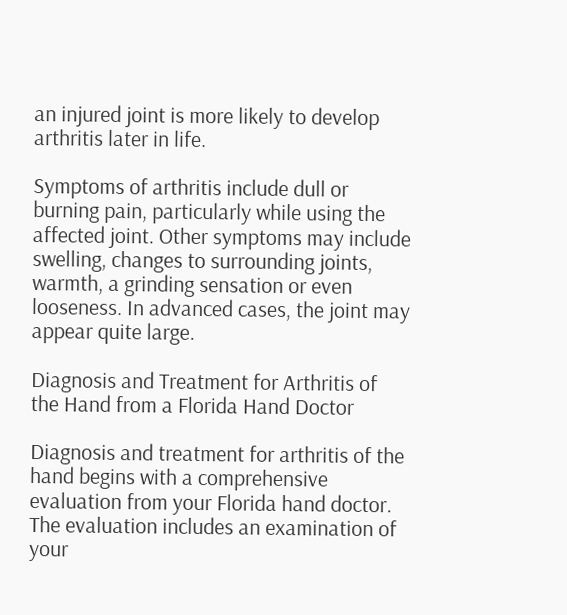an injured joint is more likely to develop arthritis later in life.

Symptoms of arthritis include dull or burning pain, particularly while using the affected joint. Other symptoms may include swelling, changes to surrounding joints, warmth, a grinding sensation or even looseness. In advanced cases, the joint may appear quite large.

Diagnosis and Treatment for Arthritis of the Hand from a Florida Hand Doctor

Diagnosis and treatment for arthritis of the hand begins with a comprehensive evaluation from your Florida hand doctor. The evaluation includes an examination of your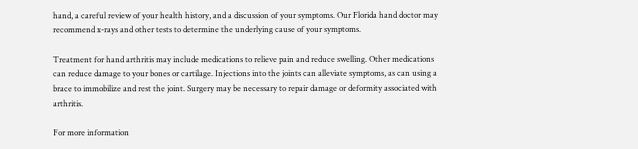hand, a careful review of your health history, and a discussion of your symptoms. Our Florida hand doctor may recommend x-rays and other tests to determine the underlying cause of your symptoms.

Treatment for hand arthritis may include medications to relieve pain and reduce swelling. Other medications can reduce damage to your bones or cartilage. Injections into the joints can alleviate symptoms, as can using a brace to immobilize and rest the joint. Surgery may be necessary to repair damage or deformity associated with arthritis.

For more information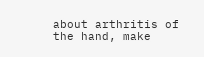about arthritis of the hand, make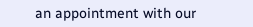an appointment with our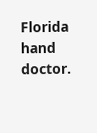Florida hand doctor.